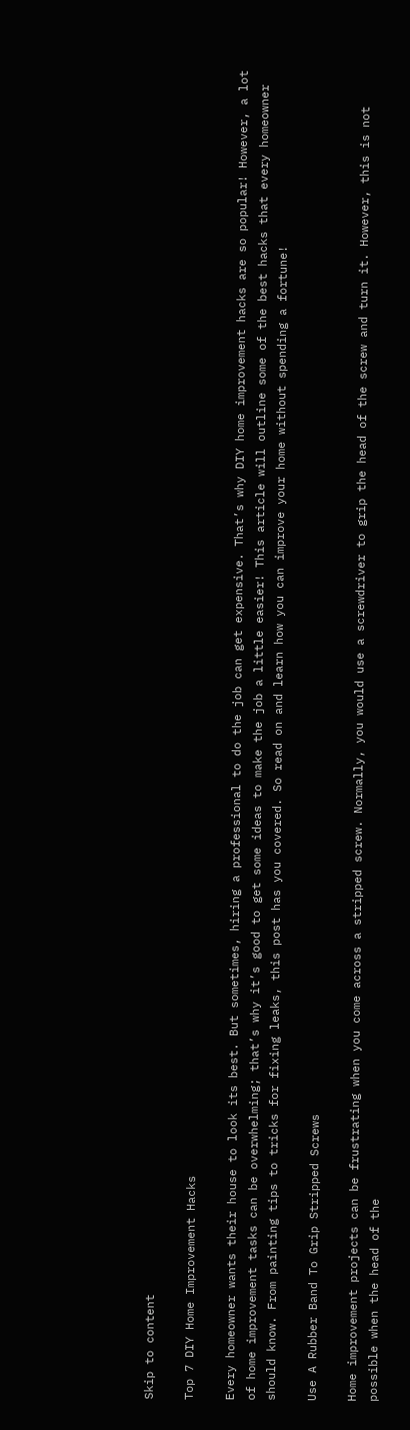Skip to content

Top 7 DIY Home Improvement Hacks

Every homeowner wants their house to look its best. But sometimes, hiring a professional to do the job can get expensive. That’s why DIY home improvement hacks are so popular! However, a lot of home improvement tasks can be overwhelming; that’s why it’s good to get some ideas to make the job a little easier! This article will outline some of the best hacks that every homeowner should know. From painting tips to tricks for fixing leaks, this post has you covered. So read on and learn how you can improve your home without spending a fortune!

Use A Rubber Band To Grip Stripped Screws

Home improvement projects can be frustrating when you come across a stripped screw. Normally, you would use a screwdriver to grip the head of the screw and turn it. However, this is not possible when the head of the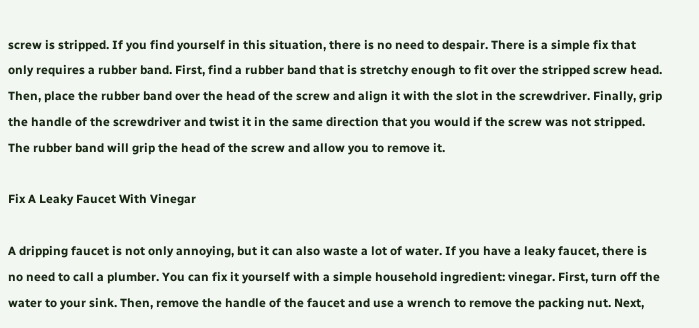screw is stripped. If you find yourself in this situation, there is no need to despair. There is a simple fix that only requires a rubber band. First, find a rubber band that is stretchy enough to fit over the stripped screw head. Then, place the rubber band over the head of the screw and align it with the slot in the screwdriver. Finally, grip the handle of the screwdriver and twist it in the same direction that you would if the screw was not stripped. The rubber band will grip the head of the screw and allow you to remove it.

Fix A Leaky Faucet With Vinegar

A dripping faucet is not only annoying, but it can also waste a lot of water. If you have a leaky faucet, there is no need to call a plumber. You can fix it yourself with a simple household ingredient: vinegar. First, turn off the water to your sink. Then, remove the handle of the faucet and use a wrench to remove the packing nut. Next,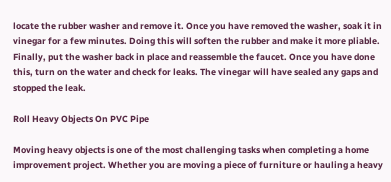locate the rubber washer and remove it. Once you have removed the washer, soak it in vinegar for a few minutes. Doing this will soften the rubber and make it more pliable. Finally, put the washer back in place and reassemble the faucet. Once you have done this, turn on the water and check for leaks. The vinegar will have sealed any gaps and stopped the leak.

Roll Heavy Objects On PVC Pipe

Moving heavy objects is one of the most challenging tasks when completing a home improvement project. Whether you are moving a piece of furniture or hauling a heavy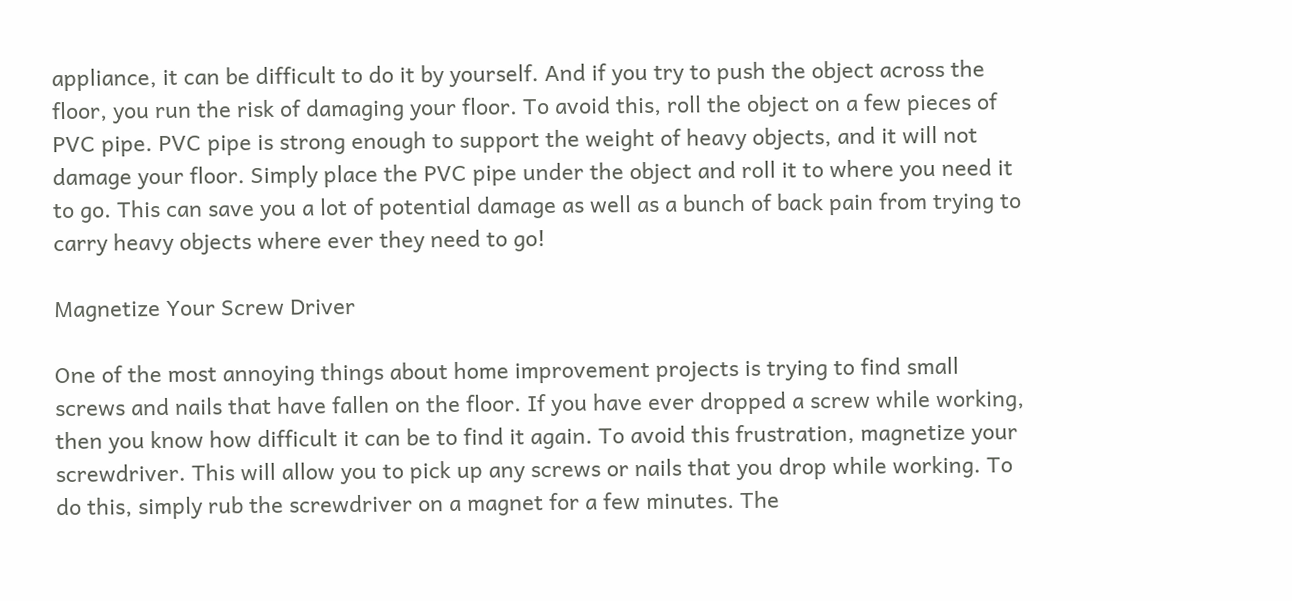appliance, it can be difficult to do it by yourself. And if you try to push the object across the floor, you run the risk of damaging your floor. To avoid this, roll the object on a few pieces of PVC pipe. PVC pipe is strong enough to support the weight of heavy objects, and it will not damage your floor. Simply place the PVC pipe under the object and roll it to where you need it to go. This can save you a lot of potential damage as well as a bunch of back pain from trying to carry heavy objects where ever they need to go!

Magnetize Your Screw Driver

One of the most annoying things about home improvement projects is trying to find small screws and nails that have fallen on the floor. If you have ever dropped a screw while working, then you know how difficult it can be to find it again. To avoid this frustration, magnetize your screwdriver. This will allow you to pick up any screws or nails that you drop while working. To do this, simply rub the screwdriver on a magnet for a few minutes. The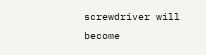screwdriver will become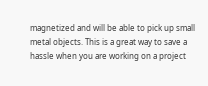magnetized and will be able to pick up small metal objects. This is a great way to save a hassle when you are working on a project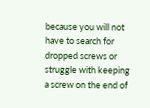because you will not have to search for dropped screws or struggle with keeping a screw on the end of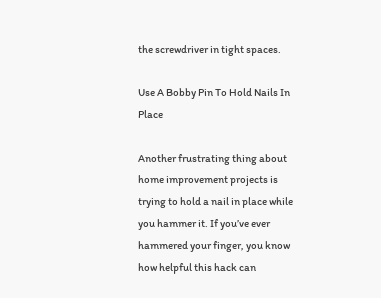the screwdriver in tight spaces.

Use A Bobby Pin To Hold Nails In Place

Another frustrating thing about home improvement projects is trying to hold a nail in place while you hammer it. If you’ve ever hammered your finger, you know how helpful this hack can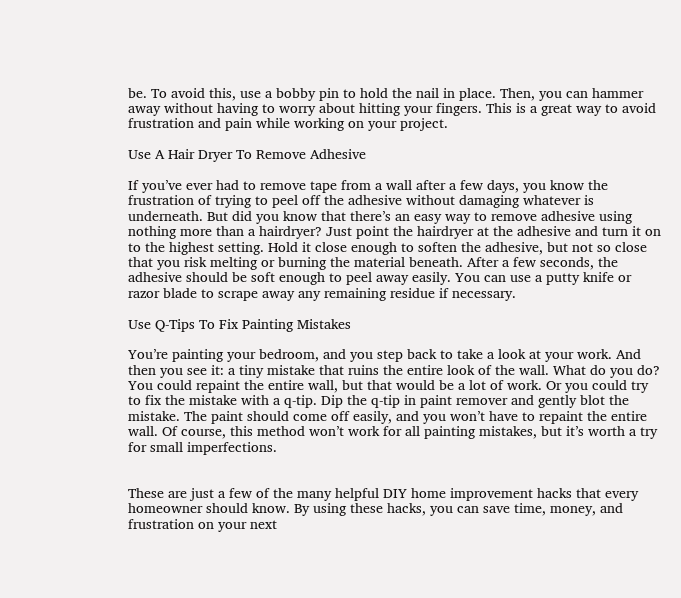be. To avoid this, use a bobby pin to hold the nail in place. Then, you can hammer away without having to worry about hitting your fingers. This is a great way to avoid frustration and pain while working on your project.

Use A Hair Dryer To Remove Adhesive

If you’ve ever had to remove tape from a wall after a few days, you know the frustration of trying to peel off the adhesive without damaging whatever is underneath. But did you know that there’s an easy way to remove adhesive using nothing more than a hairdryer? Just point the hairdryer at the adhesive and turn it on to the highest setting. Hold it close enough to soften the adhesive, but not so close that you risk melting or burning the material beneath. After a few seconds, the adhesive should be soft enough to peel away easily. You can use a putty knife or razor blade to scrape away any remaining residue if necessary.

Use Q-Tips To Fix Painting Mistakes

You’re painting your bedroom, and you step back to take a look at your work. And then you see it: a tiny mistake that ruins the entire look of the wall. What do you do? You could repaint the entire wall, but that would be a lot of work. Or you could try to fix the mistake with a q-tip. Dip the q-tip in paint remover and gently blot the mistake. The paint should come off easily, and you won’t have to repaint the entire wall. Of course, this method won’t work for all painting mistakes, but it’s worth a try for small imperfections.


These are just a few of the many helpful DIY home improvement hacks that every homeowner should know. By using these hacks, you can save time, money, and frustration on your next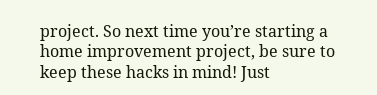project. So next time you’re starting a home improvement project, be sure to keep these hacks in mind! Just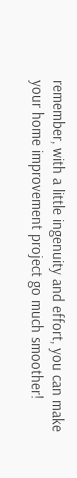remember, with a little ingenuity and effort, you can make your home improvement project go much smoother!